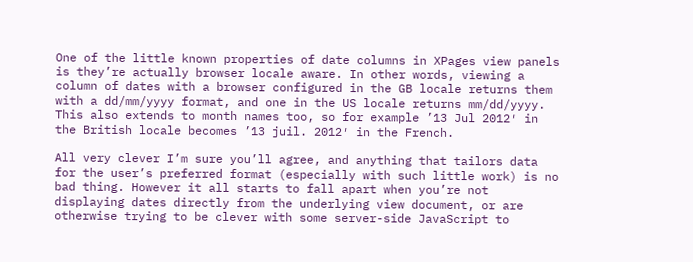One of the little known properties of date columns in XPages view panels is they’re actually browser locale aware. In other words, viewing a column of dates with a browser configured in the GB locale returns them with a dd/mm/yyyy format, and one in the US locale returns mm/dd/yyyy. This also extends to month names too, so for example ’13 Jul 2012′ in the British locale becomes ’13 juil. 2012′ in the French.

All very clever I’m sure you’ll agree, and anything that tailors data for the user’s preferred format (especially with such little work) is no bad thing. However it all starts to fall apart when you’re not displaying dates directly from the underlying view document, or are otherwise trying to be clever with some server-side JavaScript to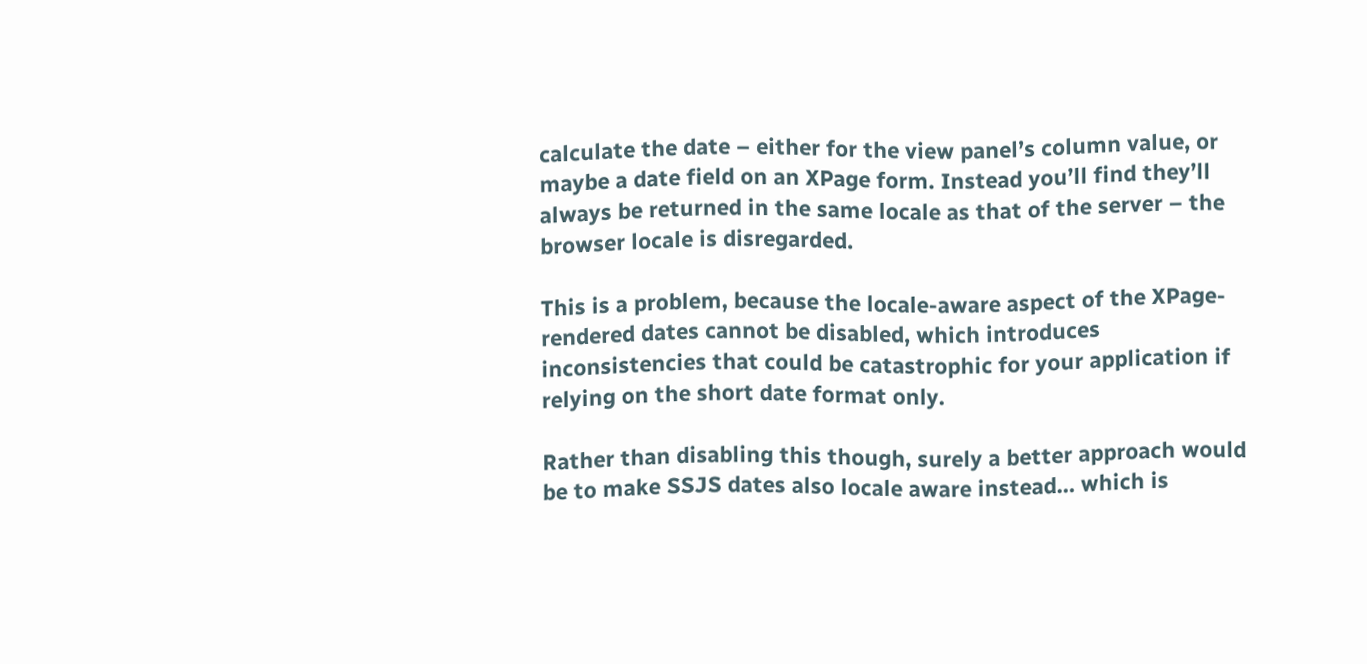calculate the date – either for the view panel’s column value, or maybe a date field on an XPage form. Instead you’ll find they’ll always be returned in the same locale as that of the server – the browser locale is disregarded.

This is a problem, because the locale-aware aspect of the XPage-rendered dates cannot be disabled, which introduces inconsistencies that could be catastrophic for your application if relying on the short date format only.

Rather than disabling this though, surely a better approach would be to make SSJS dates also locale aware instead… which is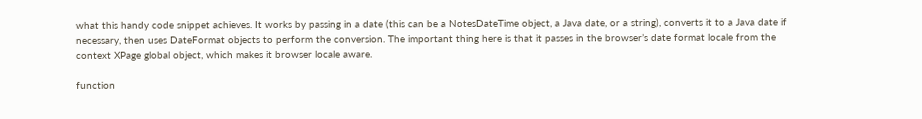what this handy code snippet achieves. It works by passing in a date (this can be a NotesDateTime object, a Java date, or a string), converts it to a Java date if necessary, then uses DateFormat objects to perform the conversion. The important thing here is that it passes in the browser’s date format locale from the context XPage global object, which makes it browser locale aware.

function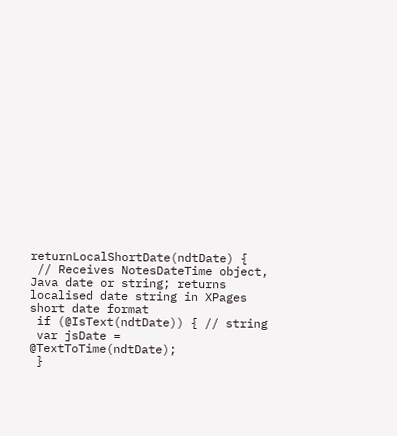returnLocalShortDate(ndtDate) {
 // Receives NotesDateTime object, Java date or string; returns localised date string in XPages short date format
 if (@IsText(ndtDate)) { // string
 var jsDate = @TextToTime(ndtDate);
 }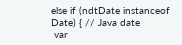else if (ndtDate instanceof Date) { // Java date
 var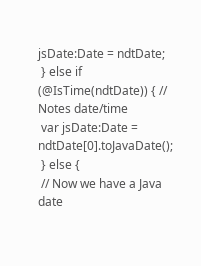jsDate:Date = ndtDate;
 } else if (@IsTime(ndtDate)) { // Notes date/time
 var jsDate:Date = ndtDate[0].toJavaDate();
 } else {
 // Now we have a Java date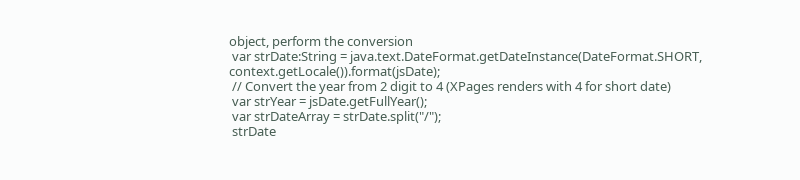object, perform the conversion
 var strDate:String = java.text.DateFormat.getDateInstance(DateFormat.SHORT, context.getLocale()).format(jsDate);
 // Convert the year from 2 digit to 4 (XPages renders with 4 for short date)
 var strYear = jsDate.getFullYear();
 var strDateArray = strDate.split("/");
 strDate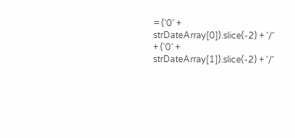= ('0' + strDateArray[0]).slice(-2) + '/' + ('0' + strDateArray[1]).slice(-2) + '/'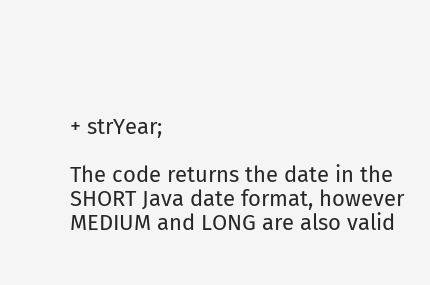+ strYear;

The code returns the date in the SHORT Java date format, however MEDIUM and LONG are also valid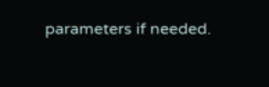parameters if needed.